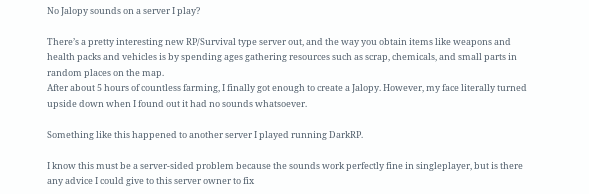No Jalopy sounds on a server I play?

There’s a pretty interesting new RP/Survival type server out, and the way you obtain items like weapons and health packs and vehicles is by spending ages gathering resources such as scrap, chemicals, and small parts in random places on the map.
After about 5 hours of countless farming, I finally got enough to create a Jalopy. However, my face literally turned upside down when I found out it had no sounds whatsoever.

Something like this happened to another server I played running DarkRP.

I know this must be a server-sided problem because the sounds work perfectly fine in singleplayer, but is there any advice I could give to this server owner to fix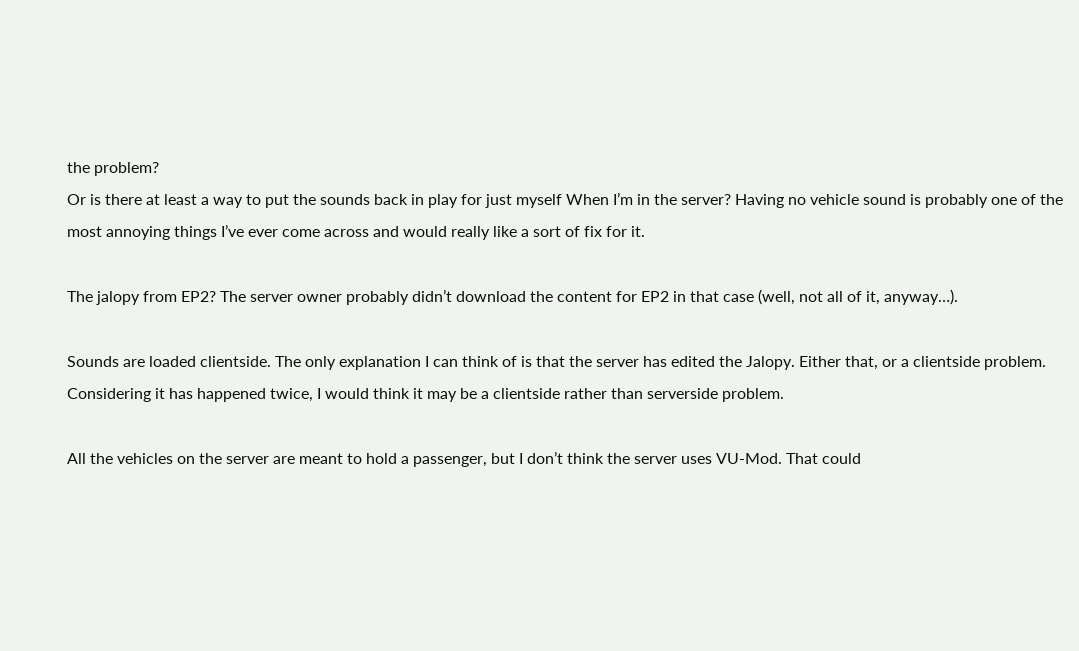the problem?
Or is there at least a way to put the sounds back in play for just myself When I’m in the server? Having no vehicle sound is probably one of the most annoying things I’ve ever come across and would really like a sort of fix for it.

The jalopy from EP2? The server owner probably didn’t download the content for EP2 in that case (well, not all of it, anyway…).

Sounds are loaded clientside. The only explanation I can think of is that the server has edited the Jalopy. Either that, or a clientside problem. Considering it has happened twice, I would think it may be a clientside rather than serverside problem.

All the vehicles on the server are meant to hold a passenger, but I don’t think the server uses VU-Mod. That could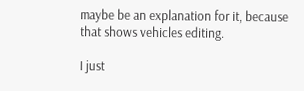maybe be an explanation for it, because that shows vehicles editing.

I just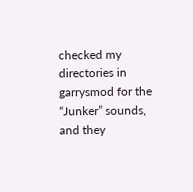checked my directories in garrysmod for the “Junker” sounds, and they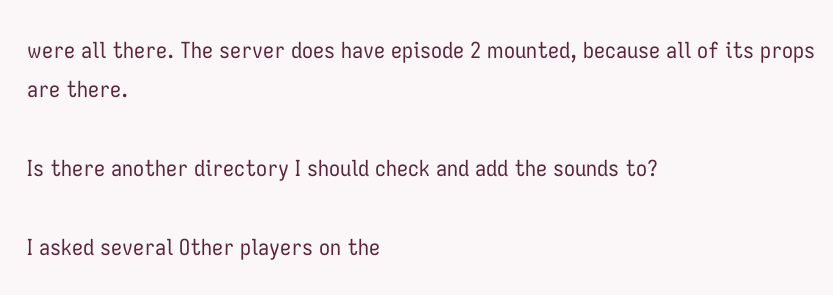were all there. The server does have episode 2 mounted, because all of its props are there.

Is there another directory I should check and add the sounds to?

I asked several Other players on the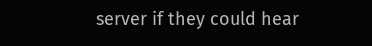server if they could hear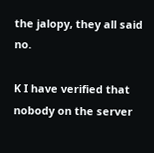the jalopy, they all said no.

K I have verified that nobody on the server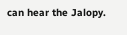can hear the Jalopy.